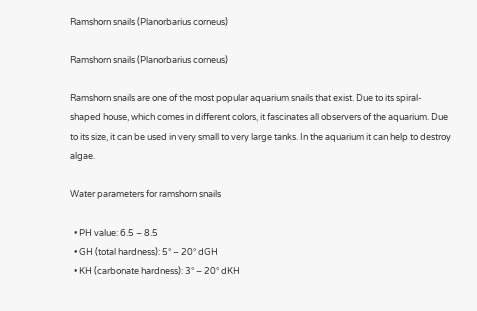Ramshorn snails (Planorbarius corneus)

Ramshorn snails (Planorbarius corneus)

Ramshorn snails are one of the most popular aquarium snails that exist. Due to its spiral-shaped house, which comes in different colors, it fascinates all observers of the aquarium. Due to its size, it can be used in very small to very large tanks. In the aquarium it can help to destroy algae.

Water parameters for ramshorn snails

  • PH value: 6.5 – 8.5
  • GH (total hardness): 5° – 20° dGH
  • KH (carbonate hardness): 3° – 20° dKH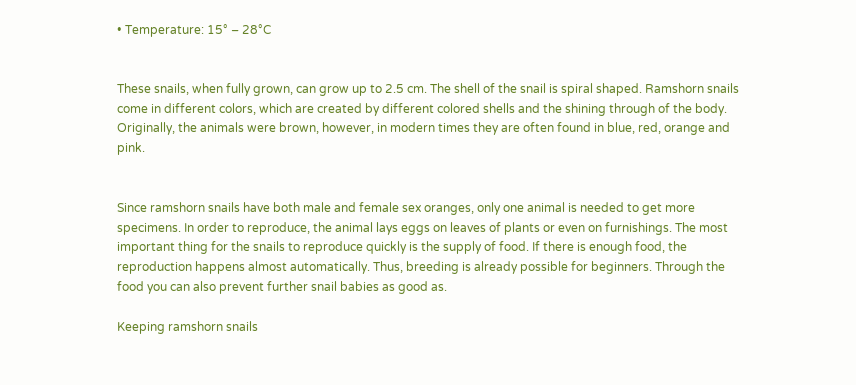• Temperature: 15° – 28°C


These snails, when fully grown, can grow up to 2.5 cm. The shell of the snail is spiral shaped. Ramshorn snails come in different colors, which are created by different colored shells and the shining through of the body. Originally, the animals were brown, however, in modern times they are often found in blue, red, orange and pink.


Since ramshorn snails have both male and female sex oranges, only one animal is needed to get more specimens. In order to reproduce, the animal lays eggs on leaves of plants or even on furnishings. The most important thing for the snails to reproduce quickly is the supply of food. If there is enough food, the reproduction happens almost automatically. Thus, breeding is already possible for beginners. Through the food you can also prevent further snail babies as good as.

Keeping ramshorn snails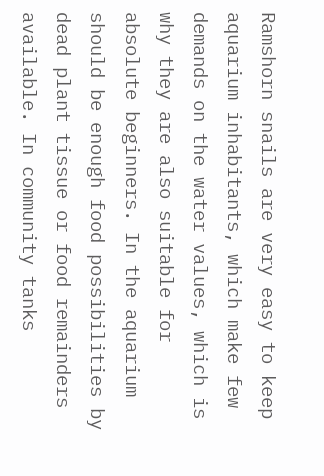Ramshorn snails are very easy to keep aquarium inhabitants, which make few demands on the water values, which is why they are also suitable for absolute beginners. In the aquarium should be enough food possibilities by dead plant tissue or food remainders available. In community tanks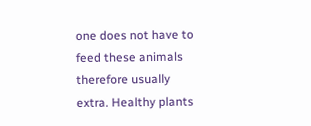one does not have to feed these animals therefore usually extra. Healthy plants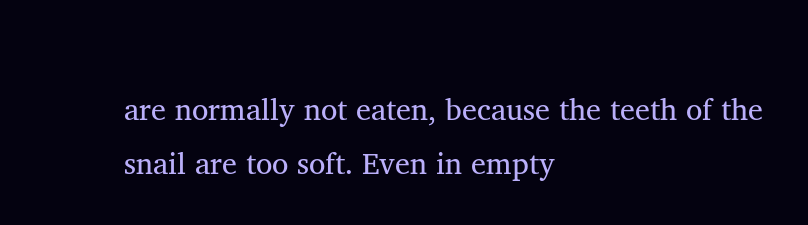are normally not eaten, because the teeth of the snail are too soft. Even in empty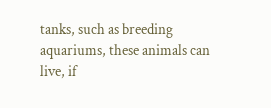tanks, such as breeding aquariums, these animals can live, if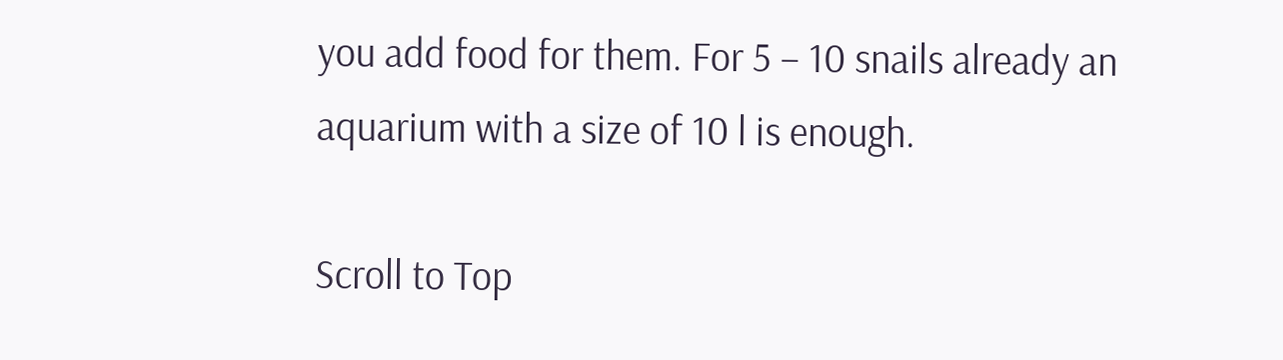you add food for them. For 5 – 10 snails already an aquarium with a size of 10 l is enough.

Scroll to Top